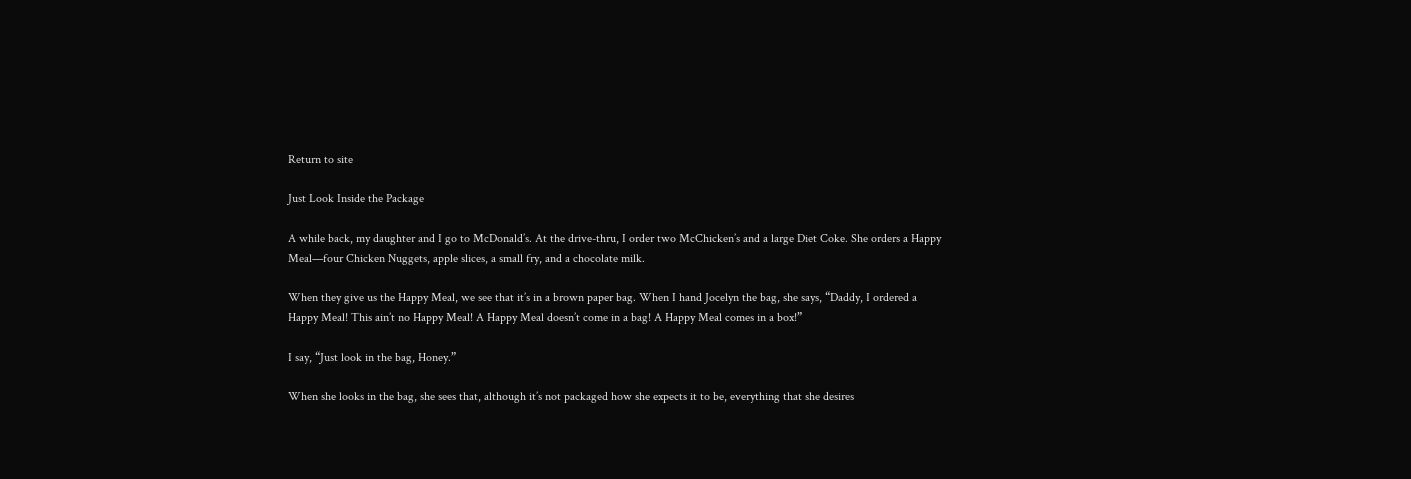Return to site

Just Look Inside the Package

A while back, my daughter and I go to McDonald’s. At the drive-thru, I order two McChicken’s and a large Diet Coke. She orders a Happy Meal—four Chicken Nuggets, apple slices, a small fry, and a chocolate milk.

When they give us the Happy Meal, we see that it’s in a brown paper bag. When I hand Jocelyn the bag, she says, “Daddy, I ordered a Happy Meal! This ain’t no Happy Meal! A Happy Meal doesn’t come in a bag! A Happy Meal comes in a box!”

I say, “Just look in the bag, Honey.”

When she looks in the bag, she sees that, although it’s not packaged how she expects it to be, everything that she desires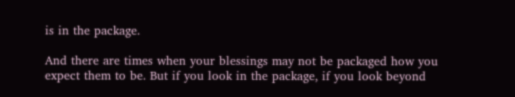is in the package.

And there are times when your blessings may not be packaged how you expect them to be. But if you look in the package, if you look beyond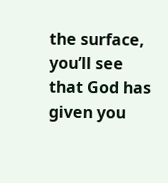the surface, you’ll see that God has given you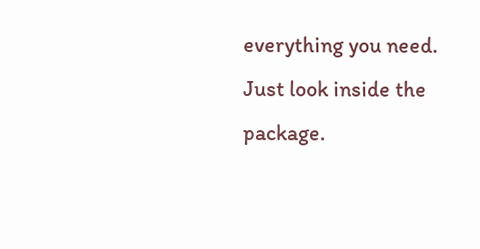everything you need. Just look inside the package.